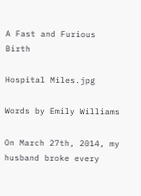A Fast and Furious Birth

Hospital Miles.jpg

Words by Emily Williams

On March 27th, 2014, my husband broke every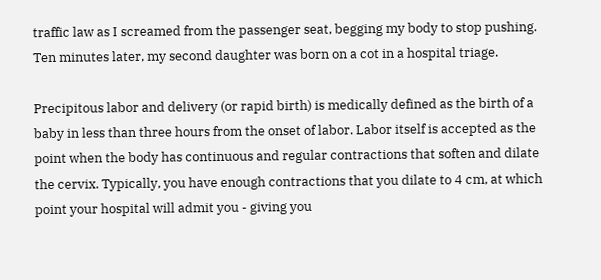traffic law as I screamed from the passenger seat, begging my body to stop pushing. Ten minutes later, my second daughter was born on a cot in a hospital triage.

Precipitous labor and delivery (or rapid birth) is medically defined as the birth of a baby in less than three hours from the onset of labor. Labor itself is accepted as the point when the body has continuous and regular contractions that soften and dilate the cervix. Typically, you have enough contractions that you dilate to 4 cm, at which point your hospital will admit you - giving you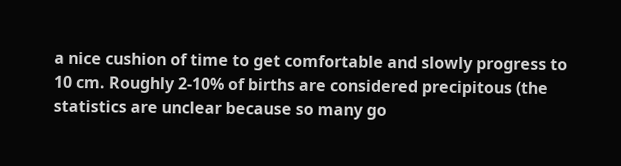a nice cushion of time to get comfortable and slowly progress to 10 cm. Roughly 2-10% of births are considered precipitous (the statistics are unclear because so many go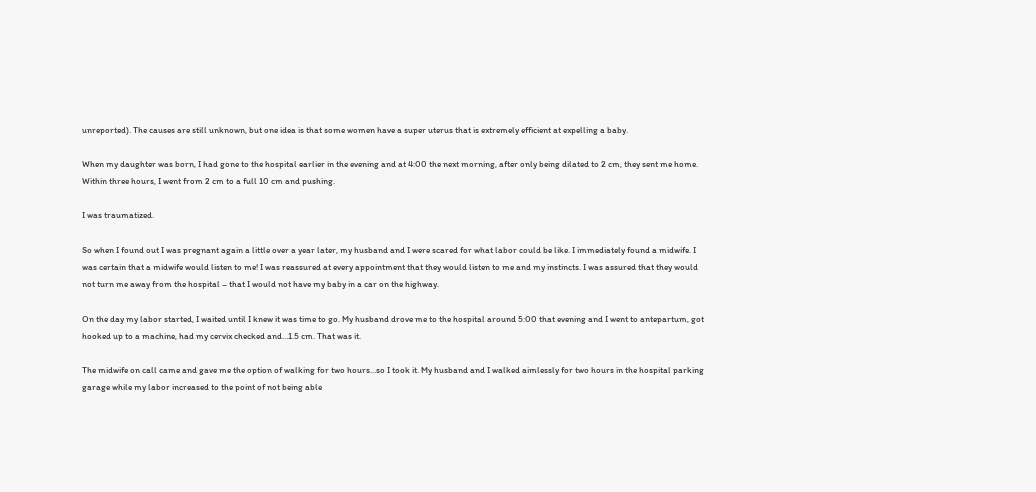unreported). The causes are still unknown, but one idea is that some women have a super uterus that is extremely efficient at expelling a baby.

When my daughter was born, I had gone to the hospital earlier in the evening and at 4:00 the next morning, after only being dilated to 2 cm, they sent me home. Within three hours, I went from 2 cm to a full 10 cm and pushing.

I was traumatized.

So when I found out I was pregnant again a little over a year later, my husband and I were scared for what labor could be like. I immediately found a midwife. I was certain that a midwife would listen to me! I was reassured at every appointment that they would listen to me and my instincts. I was assured that they would not turn me away from the hospital – that I would not have my baby in a car on the highway.

On the day my labor started, I waited until I knew it was time to go. My husband drove me to the hospital around 5:00 that evening and I went to antepartum, got hooked up to a machine, had my cervix checked and…1.5 cm. That was it.

The midwife on call came and gave me the option of walking for two hours…so I took it. My husband and I walked aimlessly for two hours in the hospital parking garage while my labor increased to the point of not being able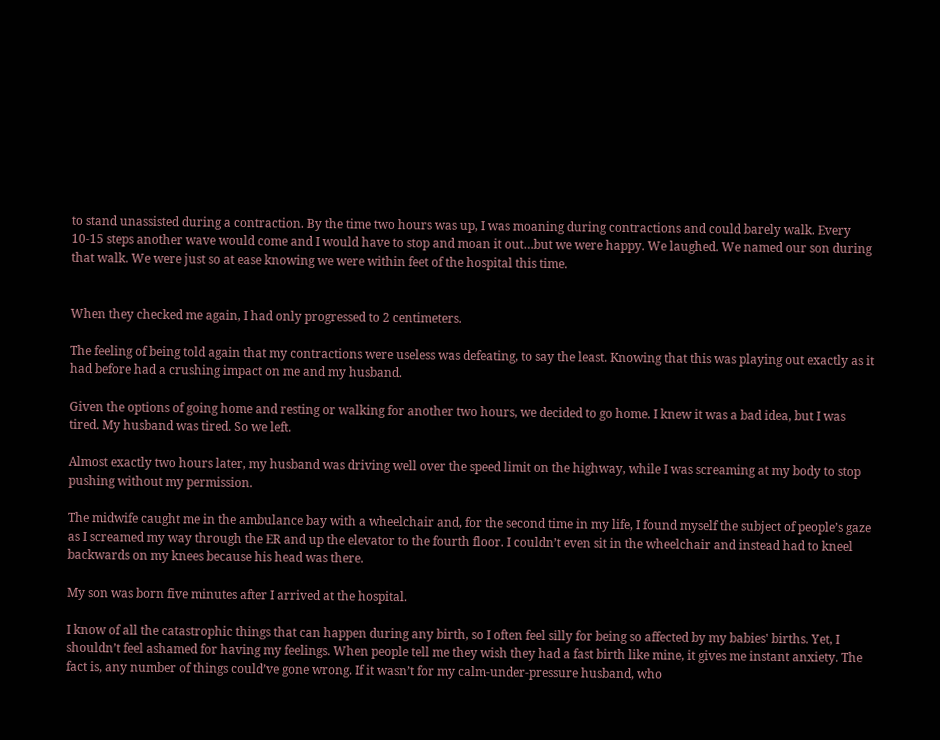to stand unassisted during a contraction. By the time two hours was up, I was moaning during contractions and could barely walk. Every 10-15 steps another wave would come and I would have to stop and moan it out…but we were happy. We laughed. We named our son during that walk. We were just so at ease knowing we were within feet of the hospital this time.


When they checked me again, I had only progressed to 2 centimeters.

The feeling of being told again that my contractions were useless was defeating, to say the least. Knowing that this was playing out exactly as it had before had a crushing impact on me and my husband.

Given the options of going home and resting or walking for another two hours, we decided to go home. I knew it was a bad idea, but I was tired. My husband was tired. So we left.

Almost exactly two hours later, my husband was driving well over the speed limit on the highway, while I was screaming at my body to stop pushing without my permission.

The midwife caught me in the ambulance bay with a wheelchair and, for the second time in my life, I found myself the subject of people’s gaze as I screamed my way through the ER and up the elevator to the fourth floor. I couldn’t even sit in the wheelchair and instead had to kneel backwards on my knees because his head was there.

My son was born five minutes after I arrived at the hospital.

I know of all the catastrophic things that can happen during any birth, so I often feel silly for being so affected by my babies' births. Yet, I shouldn’t feel ashamed for having my feelings. When people tell me they wish they had a fast birth like mine, it gives me instant anxiety. The fact is, any number of things could’ve gone wrong. If it wasn’t for my calm-under-pressure husband, who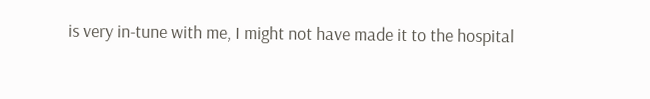is very in-tune with me, I might not have made it to the hospital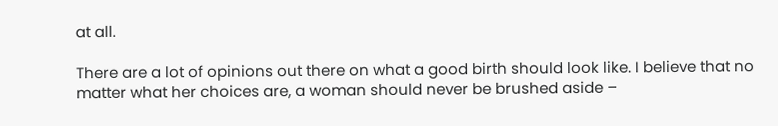at all.

There are a lot of opinions out there on what a good birth should look like. I believe that no matter what her choices are, a woman should never be brushed aside –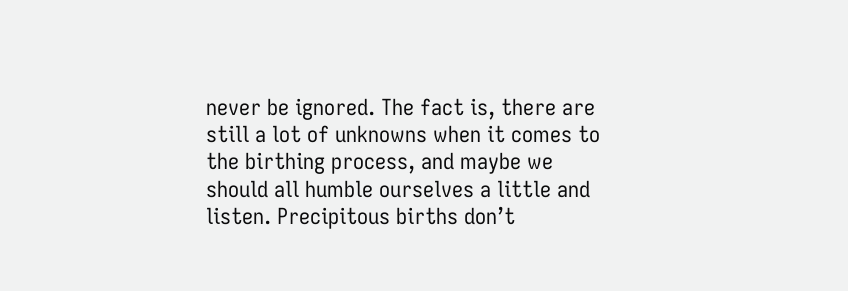never be ignored. The fact is, there are still a lot of unknowns when it comes to the birthing process, and maybe we should all humble ourselves a little and listen. Precipitous births don’t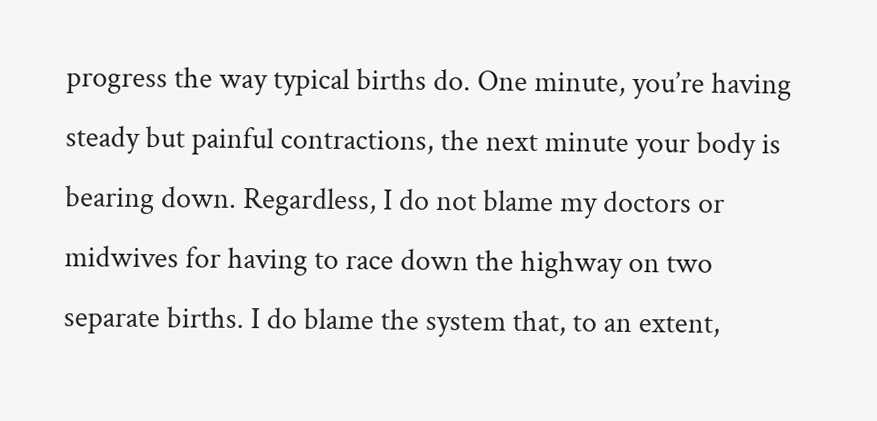progress the way typical births do. One minute, you’re having steady but painful contractions, the next minute your body is bearing down. Regardless, I do not blame my doctors or midwives for having to race down the highway on two separate births. I do blame the system that, to an extent,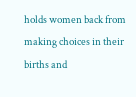holds women back from making choices in their births and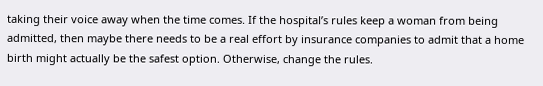taking their voice away when the time comes. If the hospital’s rules keep a woman from being admitted, then maybe there needs to be a real effort by insurance companies to admit that a home birth might actually be the safest option. Otherwise, change the rules.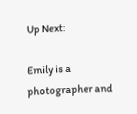Up Next:

Emily is a photographer and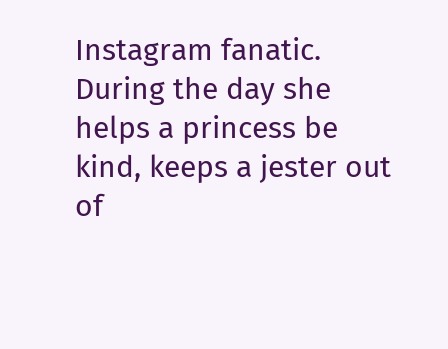Instagram fanatic. During the day she helps a princess be kind, keeps a jester out of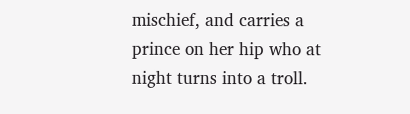mischief, and carries a prince on her hip who at night turns into a troll.